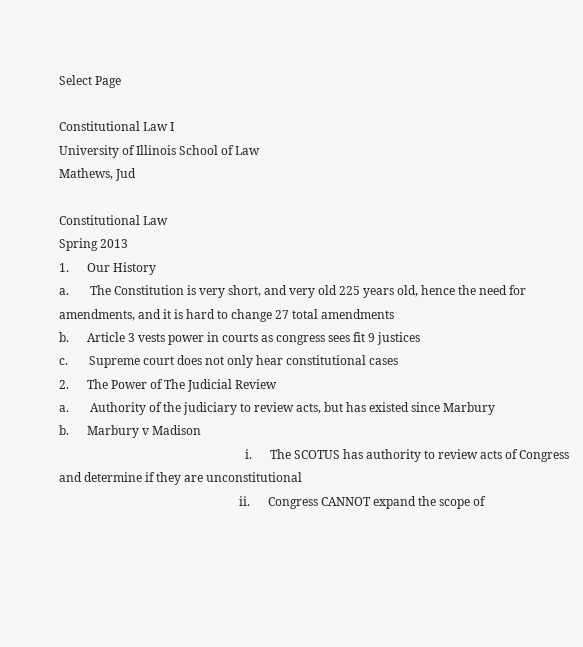Select Page

Constitutional Law I
University of Illinois School of Law
Mathews, Jud

Constitutional Law
Spring 2013
1.      Our History
a.       The Constitution is very short, and very old 225 years old, hence the need for amendments, and it is hard to change 27 total amendments
b.      Article 3 vests power in courts as congress sees fit 9 justices
c.       Supreme court does not only hear constitutional cases
2.      The Power of The Judicial Review
a.       Authority of the judiciary to review acts, but has existed since Marbury
b.      Marbury v Madison
                                                              i.      The SCOTUS has authority to review acts of Congress and determine if they are unconstitutional
                                                            ii.      Congress CANNOT expand the scope of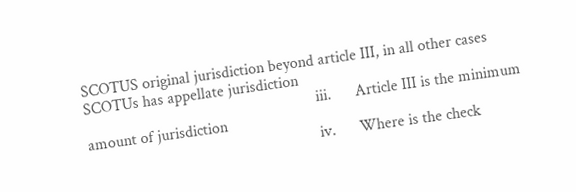SCOTUS original jurisdiction beyond article III, in all other cases SCOTUs has appellate jurisdiction
                                                          iii.      Article III is the minimum amount of jurisdiction
                                                          iv.      Where is the check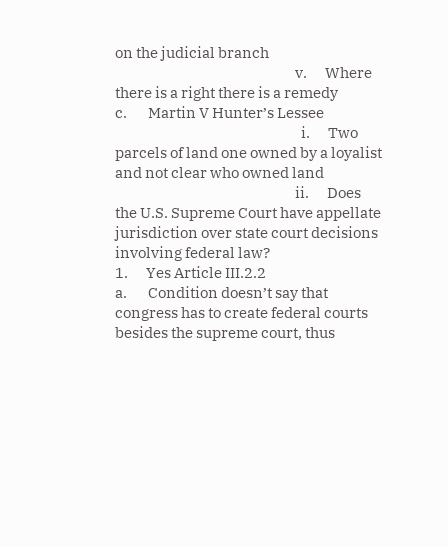on the judicial branch
                                                            v.      Where there is a right there is a remedy
c.       Martin V Hunter’s Lessee
                                                              i.      Two parcels of land one owned by a loyalist and not clear who owned land
                                                            ii.      Does the U.S. Supreme Court have appellate jurisdiction over state court decisions involving federal law?
1.      Yes Article III.2.2
a.       Condition doesn’t say that congress has to create federal courts besides the supreme court, thus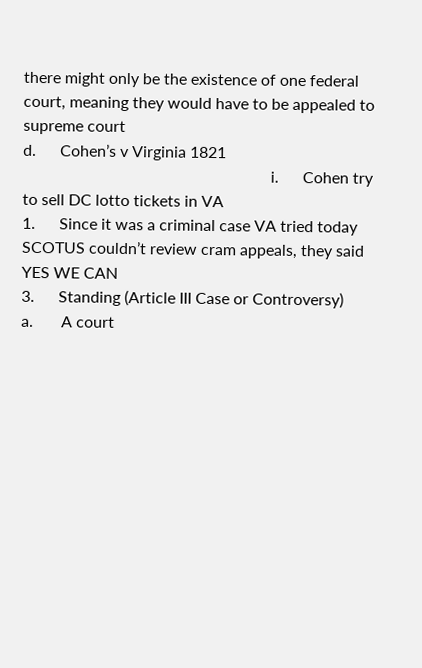there might only be the existence of one federal court, meaning they would have to be appealed to supreme court
d.      Cohen’s v Virginia 1821
                                                              i.      Cohen try to sell DC lotto tickets in VA
1.      Since it was a criminal case VA tried today SCOTUS couldn’t review cram appeals, they said YES WE CAN
3.      Standing (Article III Case or Controversy)
a.       A court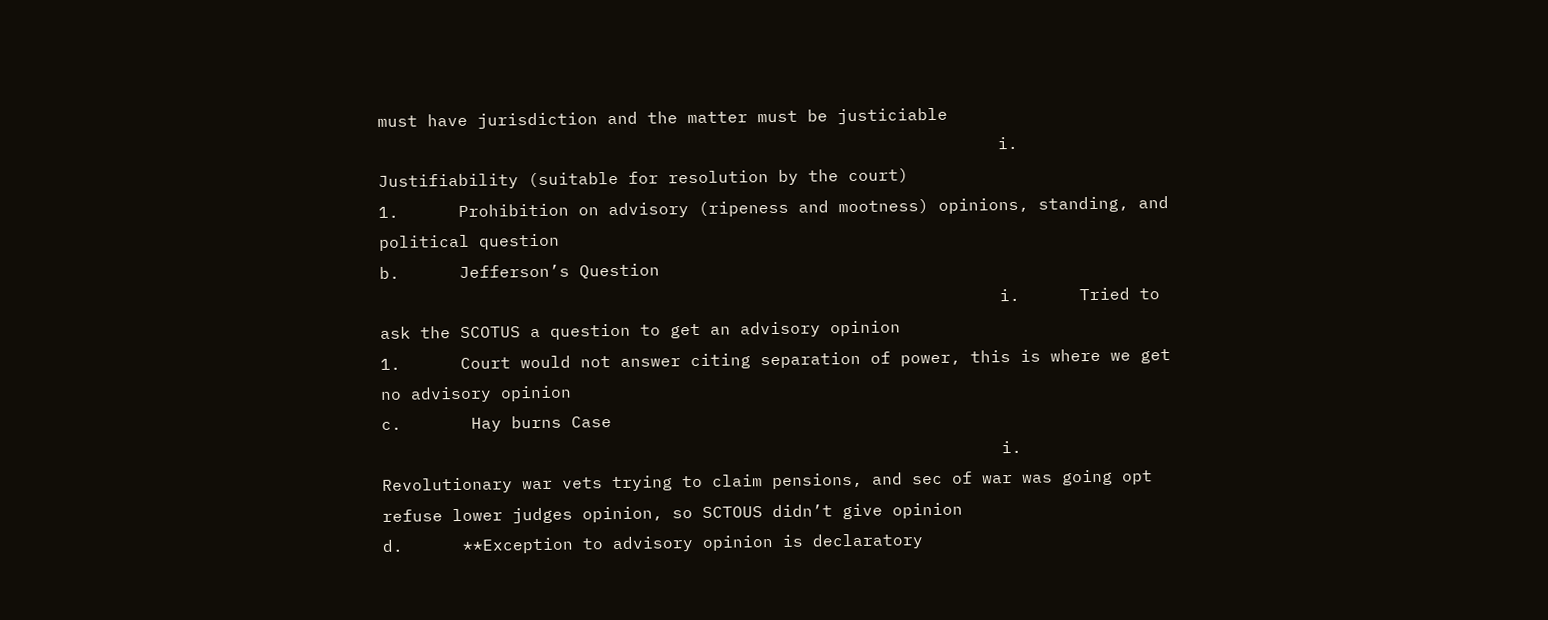must have jurisdiction and the matter must be justiciable
                                                              i.      Justifiability (suitable for resolution by the court)
1.      Prohibition on advisory (ripeness and mootness) opinions, standing, and political question
b.      Jefferson’s Question
                                                              i.      Tried to ask the SCOTUS a question to get an advisory opinion
1.      Court would not answer citing separation of power, this is where we get no advisory opinion
c.       Hay burns Case
                                                              i.      Revolutionary war vets trying to claim pensions, and sec of war was going opt refuse lower judges opinion, so SCTOUS didn’t give opinion
d.      **Exception to advisory opinion is declaratory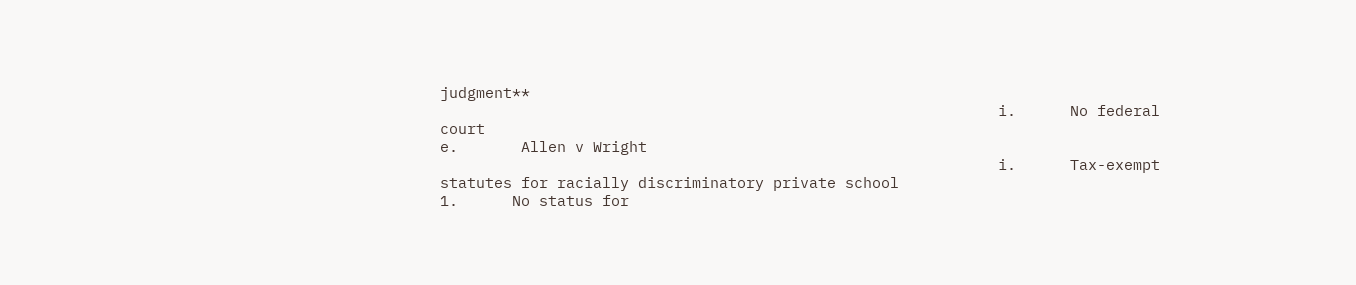judgment**
                                                              i.      No federal court
e.       Allen v Wright
                                                              i.      Tax-exempt statutes for racially discriminatory private school
1.      No status for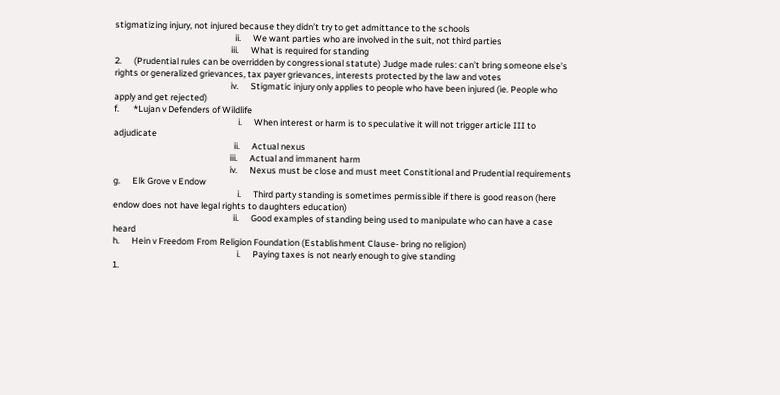stigmatizing injury, not injured because they didn’t try to get admittance to the schools
                                                            ii.      We want parties who are involved in the suit, not third parties
                                                          iii.      What is required for standing
2.      (Prudential rules can be overridden by congressional statute) Judge made rules: can’t bring someone else’s rights or generalized grievances, tax payer grievances, interests protected by the law and votes
                                                          iv.      Stigmatic injury only applies to people who have been injured (ie. People who apply and get rejected)
f.       *Lujan v Defenders of Wildlife
                                                              i.      When interest or harm is to speculative it will not trigger article III to adjudicate
                                                            ii.      Actual nexus
                                                          iii.      Actual and immanent harm
                                                          iv.      Nexus must be close and must meet Constitional and Prudential requirements
g.      Elk Grove v Endow
                                                              i.      Third party standing is sometimes permissible if there is good reason (here endow does not have legal rights to daughters education)
                                                            ii.      Good examples of standing being used to manipulate who can have a case heard
h.      Hein v Freedom From Religion Foundation (Establishment Clause- bring no religion)
                                                              i.      Paying taxes is not nearly enough to give standing
1.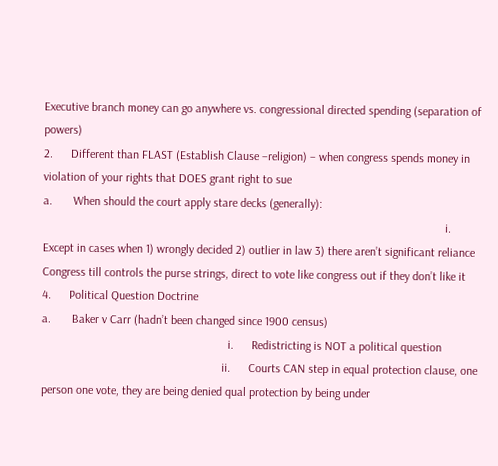Executive branch money can go anywhere vs. congressional directed spending (separation of powers)
2.      Different than FLAST (Establish Clause –religion) – when congress spends money in violation of your rights that DOES grant right to sue
a.       When should the court apply stare decks (generally):
                                                                                                                                      i.      Except in cases when 1) wrongly decided 2) outlier in law 3) there aren’t significant reliance
Congress till controls the purse strings, direct to vote like congress out if they don’t like it
4.      Political Question Doctrine
a.       Baker v Carr (hadn’t been changed since 1900 census)
                                                              i.      Redistricting is NOT a political question
                                                            ii.      Courts CAN step in equal protection clause, one person one vote, they are being denied qual protection by being under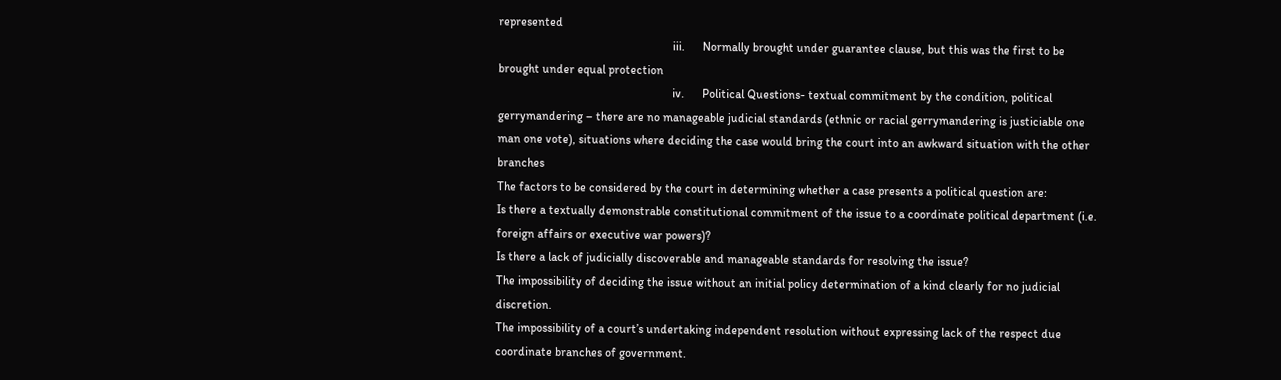represented
                                                          iii.      Normally brought under guarantee clause, but this was the first to be brought under equal protection
                                                          iv.      Political Questions- textual commitment by the condition, political gerrymandering – there are no manageable judicial standards (ethnic or racial gerrymandering is justiciable one man one vote), situations where deciding the case would bring the court into an awkward situation with the other branches
The factors to be considered by the court in determining whether a case presents a political question are:
Is there a textually demonstrable constitutional commitment of the issue to a coordinate political department (i.e. foreign affairs or executive war powers)?
Is there a lack of judicially discoverable and manageable standards for resolving the issue?
The impossibility of deciding the issue without an initial policy determination of a kind clearly for no judicial discretion.
The impossibility of a court’s undertaking independent resolution without expressing lack of the respect due coordinate branches of government.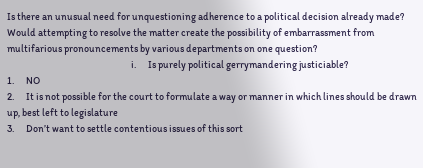Is there an unusual need for unquestioning adherence to a political decision already made?
Would attempting to resolve the matter create the possibility of embarrassment from multifarious pronouncements by various departments on one question?
                                                              i.      Is purely political gerrymandering justiciable?
1.      NO
2.      It is not possible for the court to formulate a way or manner in which lines should be drawn up, best left to legislature
3.      Don’t want to settle contentious issues of this sort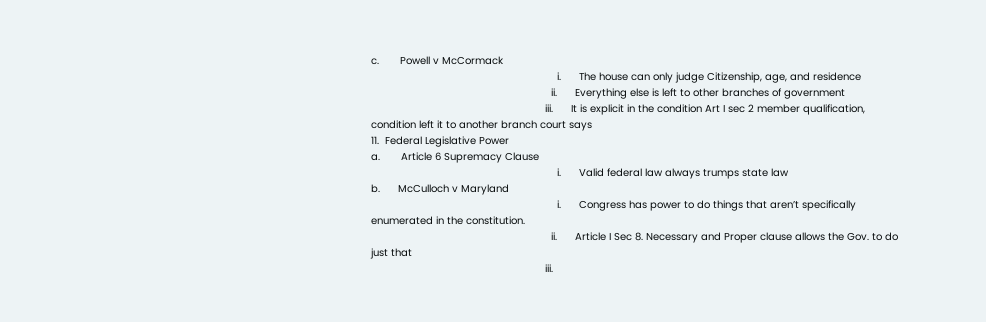c.       Powell v McCormack
                                                              i.      The house can only judge Citizenship, age, and residence
                                                            ii.      Everything else is left to other branches of government
                                                          iii.      It is explicit in the condition Art I sec 2 member qualification, condition left it to another branch court says
11.  Federal Legislative Power
a.       Article 6 Supremacy Clause
                                                              i.      Valid federal law always trumps state law
b.      McCulloch v Maryland
                                                              i.      Congress has power to do things that aren’t specifically enumerated in the constitution.
                                                            ii.      Article I Sec 8. Necessary and Proper clause allows the Gov. to do just that
                                                          iii.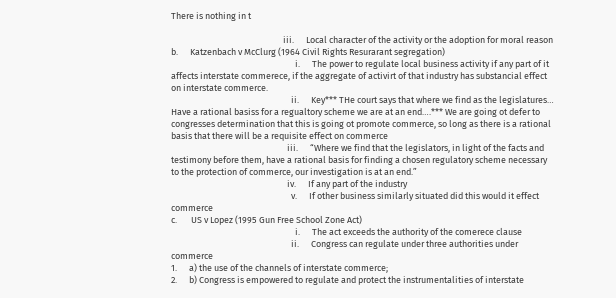There is nothing in t

                                                        iii.      Local character of the activity or the adoption for moral reason
b.      Katzenbach v McClurg (1964 Civil Rights Resurarant segregation)
                                                              i.      The power to regulate local business activity if any part of it affects interstate commerece, if the aggregate of activirt of that industry has substancial effect on interstate commerce.
                                                            ii.      Key*** THe court says that where we find as the legislatures… Have a rational basiss for a regualtory scheme we are at an end….*** We are going ot defer to congresses determination that this is going ot promote commerce, so long as there is a rational basis that there will be a requisite effect on commerce
                                                          iii.      “Where we find that the legislators, in light of the facts and testimony before them, have a rational basis for finding a chosen regulatory scheme necessary to the protection of commerce, our investigation is at an end.”
                                                          iv.      If any part of the industry
                                                            v.      If other business similarly situated did this would it effect commerce
c.       US v Lopez (1995 Gun Free School Zone Act)
                                                              i.      The act exceeds the authority of the comerece clause
                                                            ii.      Congress can regulate under three authorities under commerce
1.      a) the use of the channels of interstate commerce;
2.      b) Congress is empowered to regulate and protect the instrumentalities of interstate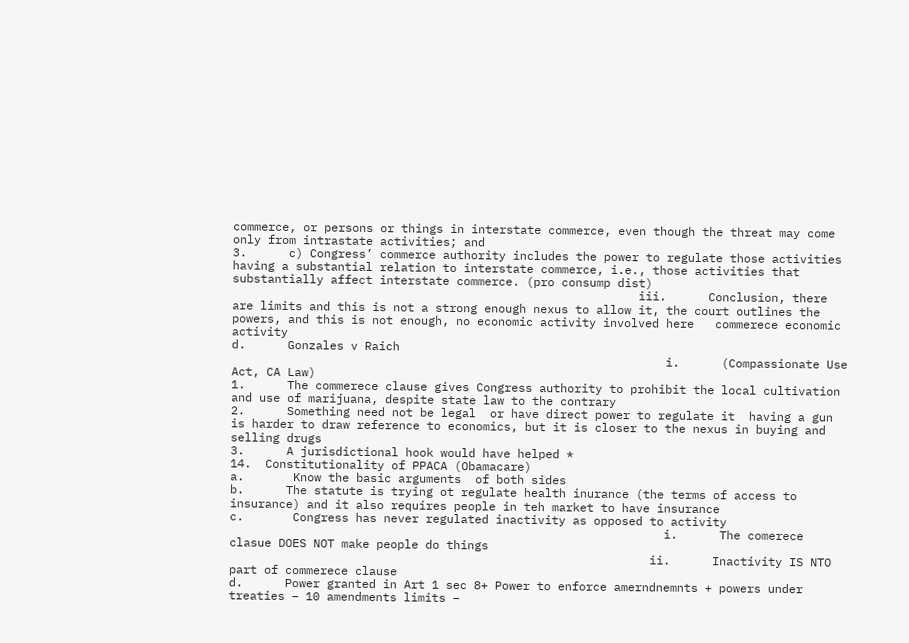commerce, or persons or things in interstate commerce, even though the threat may come only from intrastate activities; and
3.      c) Congress’ commerce authority includes the power to regulate those activities having a substantial relation to interstate commerce, i.e., those activities that substantially affect interstate commerce. (pro consump dist)
                                                          iii.      Conclusion, there are limits and this is not a strong enough nexus to allow it, the court outlines the powers, and this is not enough, no economic activity involved here   commerece economic activity
d.      Gonzales v Raich
                                                              i.      (Compassionate Use Act, CA Law)
1.      The commerece clause gives Congress authority to prohibit the local cultivation and use of marijuana, despite state law to the contrary
2.      Something need not be legal  or have direct power to regulate it  having a gun is harder to draw reference to economics, but it is closer to the nexus in buying and selling drugs
3.      A jurisdictional hook would have helped *
14.  Constitutionality of PPACA (Obamacare)
a.       Know the basic arguments  of both sides
b.      The statute is trying ot regulate health inurance (the terms of access to insurance) and it also requires people in teh market to have insurance
c.       Congress has never regulated inactivity as opposed to activity
                                                              i.      The comerece clasue DOES NOT make people do things
                                                            ii.      Inactivity IS NTO part of commerece clause
d.      Power granted in Art 1 sec 8+ Power to enforce amerndnemnts + powers under treaties – 10 amendments limits –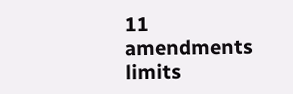11 amendments limits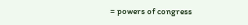= powers of congress